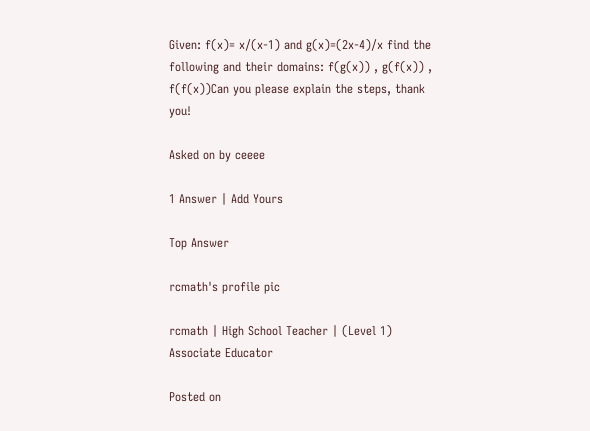Given: f(x)= x/(x-1) and g(x)=(2x-4)/x find the following and their domains: f(g(x)) , g(f(x)) , f(f(x))Can you please explain the steps, thank you!

Asked on by ceeee

1 Answer | Add Yours

Top Answer

rcmath's profile pic

rcmath | High School Teacher | (Level 1) Associate Educator

Posted on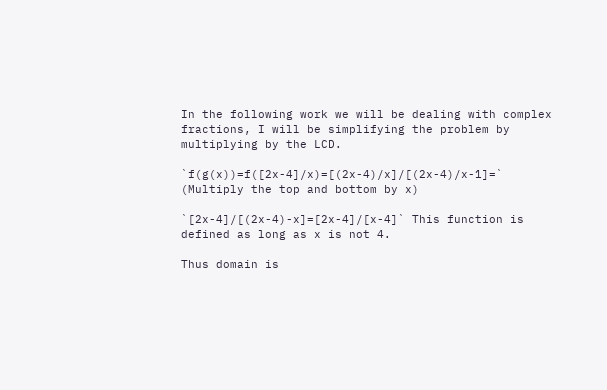In the following work we will be dealing with complex fractions, I will be simplifying the problem by multiplying by the LCD.

`f(g(x))=f([2x-4]/x)=[(2x-4)/x]/[(2x-4)/x-1]=` (Multiply the top and bottom by x)

`[2x-4]/[(2x-4)-x]=[2x-4]/[x-4]` This function is defined as long as x is not 4.

Thus domain is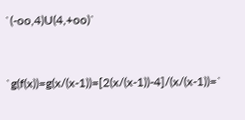`(-oo,4)U(4,+oo)`


`g(f(x))=g(x/(x-1))=[2(x/(x-1))-4]/(x/(x-1))=`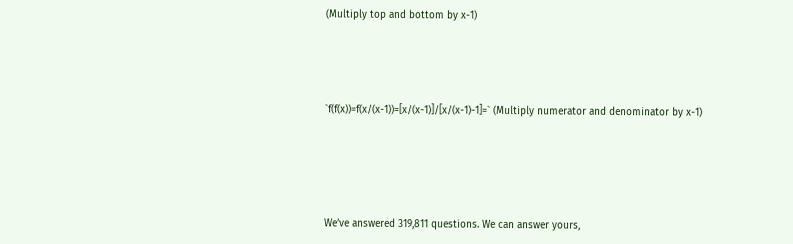(Multiply top and bottom by x-1)




`f(f(x))=f(x/(x-1))=[x/(x-1)]/[x/(x-1)-1]=` (Multiply numerator and denominator by x-1)





We’ve answered 319,811 questions. We can answer yours,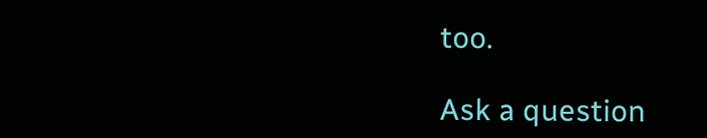too.

Ask a question